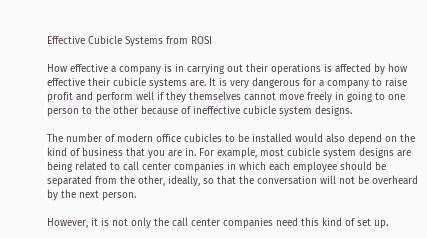Effective Cubicle Systems from ROSI

How effective a company is in carrying out their operations is affected by how effective their cubicle systems are. It is very dangerous for a company to raise profit and perform well if they themselves cannot move freely in going to one person to the other because of ineffective cubicle system designs.

The number of modern office cubicles to be installed would also depend on the kind of business that you are in. For example, most cubicle system designs are being related to call center companies in which each employee should be separated from the other, ideally, so that the conversation will not be overheard by the next person.

However, it is not only the call center companies need this kind of set up.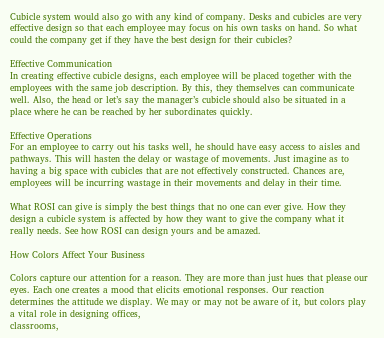Cubicle system would also go with any kind of company. Desks and cubicles are very effective design so that each employee may focus on his own tasks on hand. So what could the company get if they have the best design for their cubicles?

Effective Communication
In creating effective cubicle designs, each employee will be placed together with the employees with the same job description. By this, they themselves can communicate well. Also, the head or let’s say the manager’s cubicle should also be situated in a place where he can be reached by her subordinates quickly.

Effective Operations
For an employee to carry out his tasks well, he should have easy access to aisles and pathways. This will hasten the delay or wastage of movements. Just imagine as to having a big space with cubicles that are not effectively constructed. Chances are, employees will be incurring wastage in their movements and delay in their time.

What ROSI can give is simply the best things that no one can ever give. How they design a cubicle system is affected by how they want to give the company what it really needs. See how ROSI can design yours and be amazed.

How Colors Affect Your Business

Colors capture our attention for a reason. They are more than just hues that please our eyes. Each one creates a mood that elicits emotional responses. Our reaction determines the attitude we display. We may or may not be aware of it, but colors play a vital role in designing offices,
classrooms,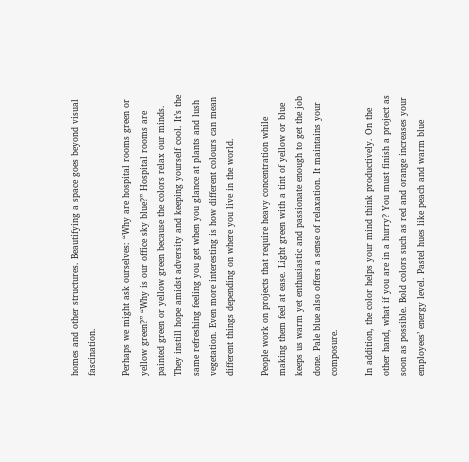homes and other structures. Beautifying a space goes beyond visual fascination.

Perhaps we might ask ourselves: “Why are hospital rooms green or yellow green?” “Why is our office sky blue?” Hospital rooms are painted green or yellow green because the colors relax our minds. They instill hope amidst adversity and keeping yourself cool. It’s the same refreshing feeling you get when you glance at plants and lush vegetation. Even more interesting is how different colours can mean different things depending on where you live in the world.

People work on projects that require heavy concentration while making them feel at ease. Light green with a tint of yellow or blue keeps us warm yet enthusiastic and passionate enough to get the job done. Pale blue also offers a sense of relaxation. It maintains your composure.

In addition, the color helps your mind think productively. On the other hand, what if you are in a hurry? You must finish a project as soon as possible. Bold colors such as red and orange increases your employees’ energy level. Pastel hues like peach and warm blue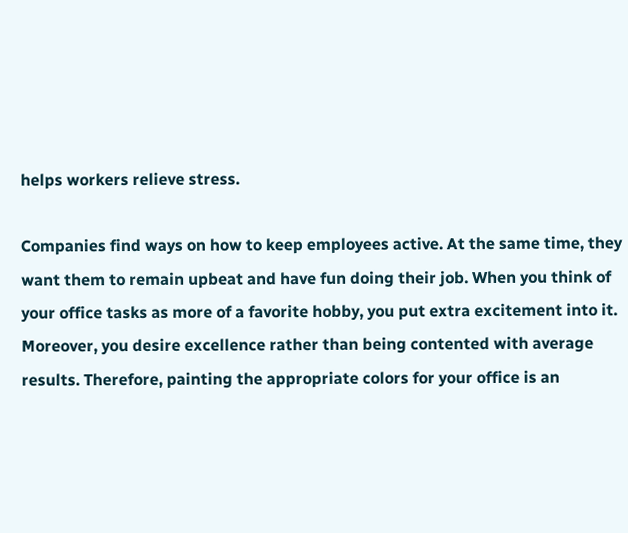helps workers relieve stress.

Companies find ways on how to keep employees active. At the same time, they want them to remain upbeat and have fun doing their job. When you think of your office tasks as more of a favorite hobby, you put extra excitement into it. Moreover, you desire excellence rather than being contented with average results. Therefore, painting the appropriate colors for your office is an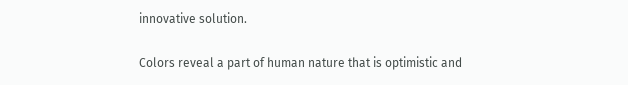innovative solution.

Colors reveal a part of human nature that is optimistic and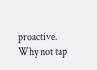proactive. Why not tap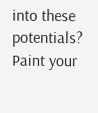into these potentials? Paint your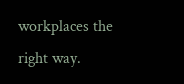workplaces the right way.